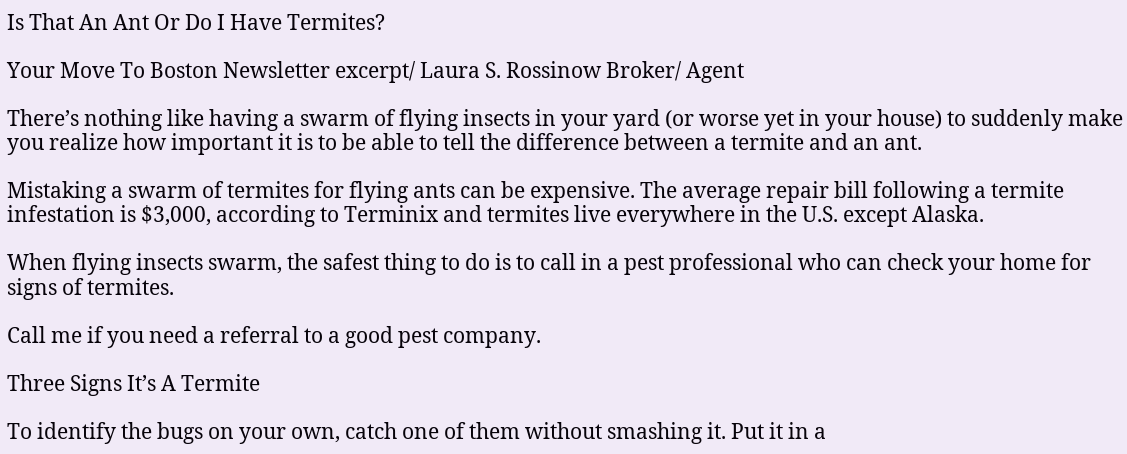Is That An Ant Or Do I Have Termites?

Your Move To Boston Newsletter excerpt/ Laura S. Rossinow Broker/ Agent

There’s nothing like having a swarm of flying insects in your yard (or worse yet in your house) to suddenly make you realize how important it is to be able to tell the difference between a termite and an ant.

Mistaking a swarm of termites for flying ants can be expensive. The average repair bill following a termite infestation is $3,000, according to Terminix and termites live everywhere in the U.S. except Alaska.

When flying insects swarm, the safest thing to do is to call in a pest professional who can check your home for signs of termites.

Call me if you need a referral to a good pest company.

Three Signs It’s A Termite

To identify the bugs on your own, catch one of them without smashing it. Put it in a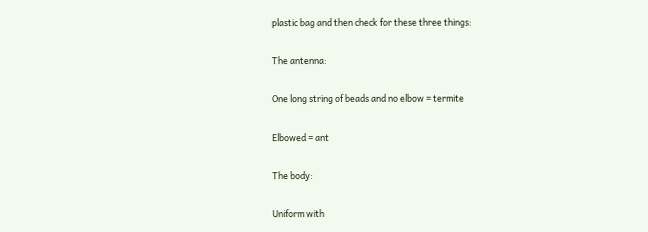plastic bag and then check for these three things:

The antenna:

One long string of beads and no elbow = termite

Elbowed = ant

The body:

Uniform with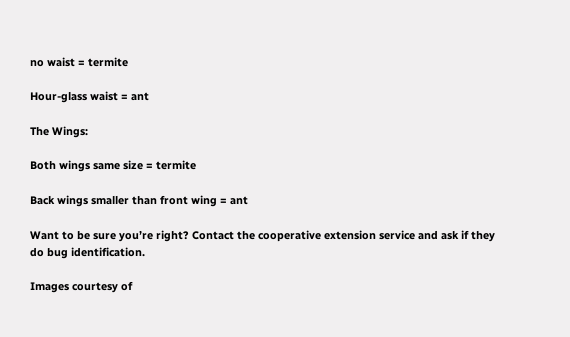no waist = termite

Hour-glass waist = ant

The Wings:

Both wings same size = termite

Back wings smaller than front wing = ant

Want to be sure you’re right? Contact the cooperative extension service and ask if they do bug identification.

Images courtesy of